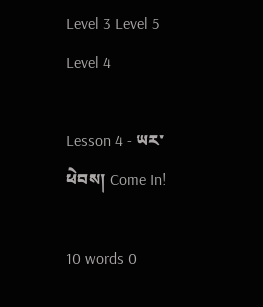Level 3 Level 5
Level 4

Lesson 4 - ཡར་ཕེབས། Come In!

10 words 0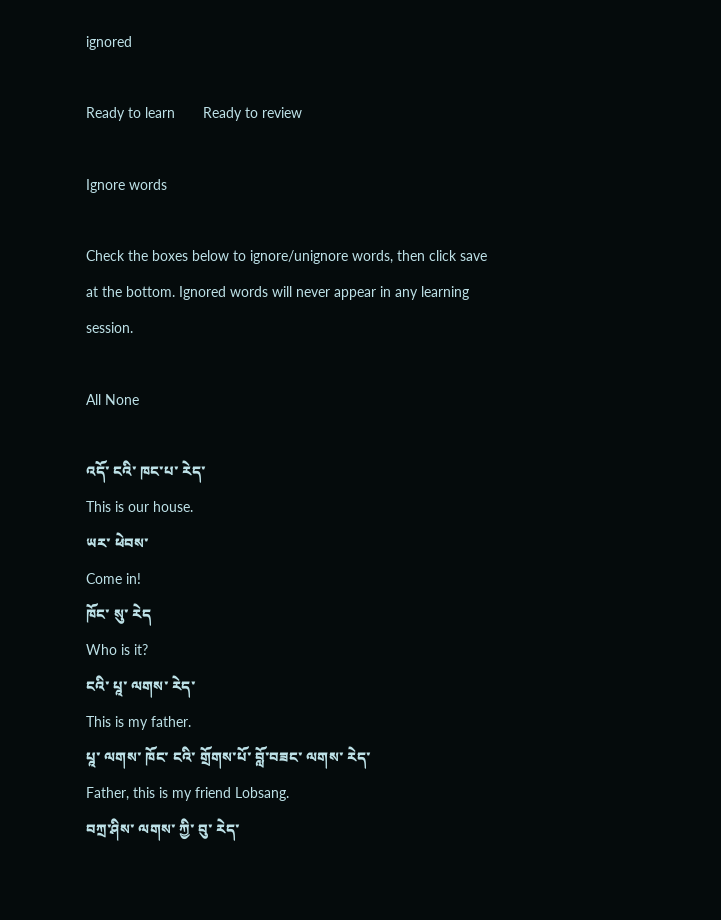ignored

Ready to learn       Ready to review

Ignore words

Check the boxes below to ignore/unignore words, then click save at the bottom. Ignored words will never appear in any learning session.

All None

འདོ་ ངའི་ ཁང་པ་ རེད་
This is our house.
ཡར་ ཕེབས་
Come in!
ཁོང་ སུ་ རེད
Who is it?
ངའི་ པཱ་ ལགས་ རེད་
This is my father.
པཱ་ ལགས་ ཁོང་ ངའི་ གྲོགས་པོ་ བློ་བཟང་ ལགས་ རེད་
Father, this is my friend Lobsang.
བཀྲ་ཤིས་ ལགས་ ཀྱི་ བུ་ རེད་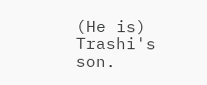(He is) Trashi's son.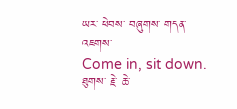ཡར་ ཕེབས་ བཞུགས་ གདན་ འཇགས་
Come in, sit down.
ཐུགས་ རྗེ་ ཆེ་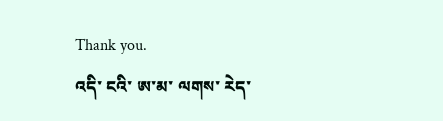Thank you.
འདི་ ངའི་ ཨ་མ་ ལགས་ རེད་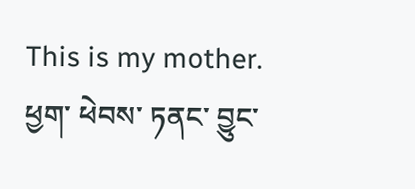This is my mother.
ཕྱག་ ཕེབས་ ཏནང་ བྱུང་